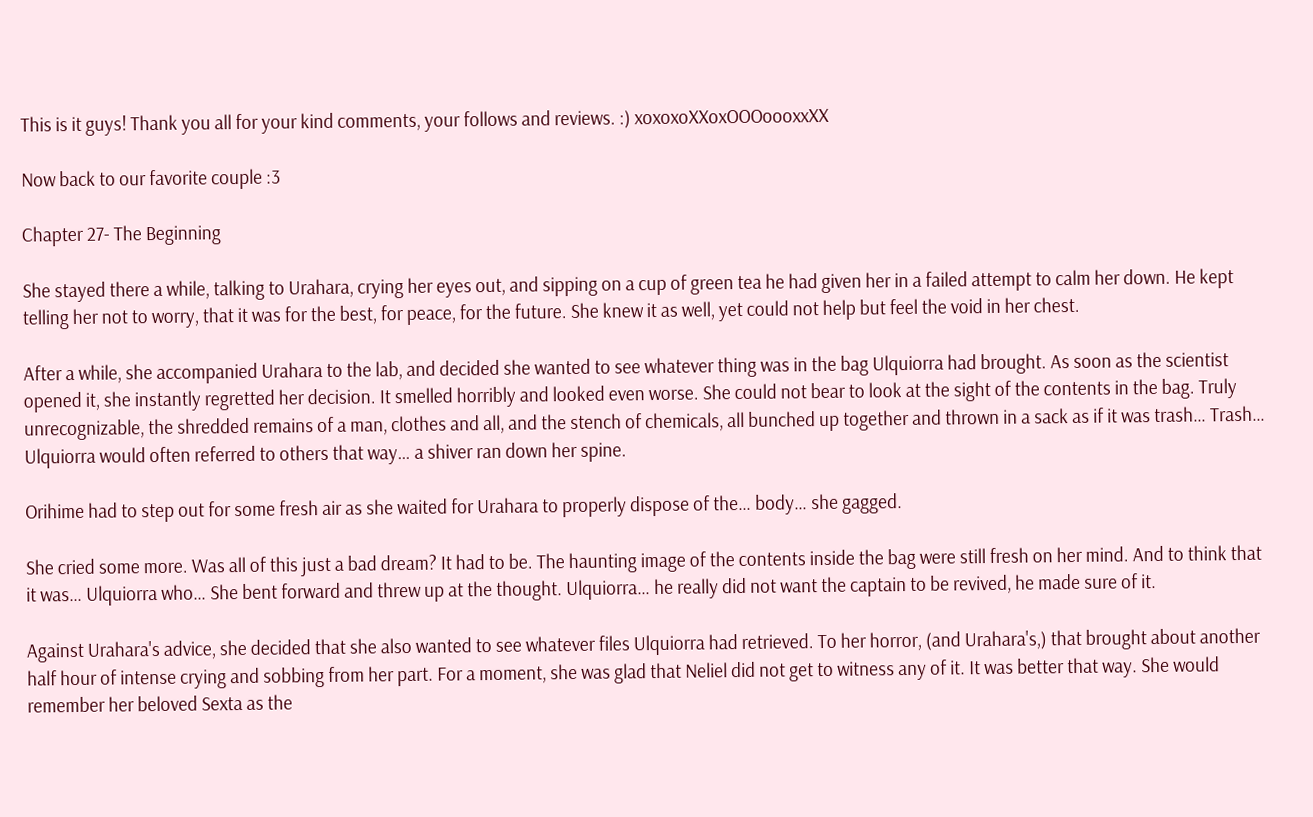This is it guys! Thank you all for your kind comments, your follows and reviews. :) xoxoxoXXoxOOOoooxxXX

Now back to our favorite couple :3

Chapter 27- The Beginning

She stayed there a while, talking to Urahara, crying her eyes out, and sipping on a cup of green tea he had given her in a failed attempt to calm her down. He kept telling her not to worry, that it was for the best, for peace, for the future. She knew it as well, yet could not help but feel the void in her chest.

After a while, she accompanied Urahara to the lab, and decided she wanted to see whatever thing was in the bag Ulquiorra had brought. As soon as the scientist opened it, she instantly regretted her decision. It smelled horribly and looked even worse. She could not bear to look at the sight of the contents in the bag. Truly unrecognizable, the shredded remains of a man, clothes and all, and the stench of chemicals, all bunched up together and thrown in a sack as if it was trash… Trash… Ulquiorra would often referred to others that way… a shiver ran down her spine.

Orihime had to step out for some fresh air as she waited for Urahara to properly dispose of the… body… she gagged.

She cried some more. Was all of this just a bad dream? It had to be. The haunting image of the contents inside the bag were still fresh on her mind. And to think that it was… Ulquiorra who… She bent forward and threw up at the thought. Ulquiorra… he really did not want the captain to be revived, he made sure of it.

Against Urahara's advice, she decided that she also wanted to see whatever files Ulquiorra had retrieved. To her horror, (and Urahara's,) that brought about another half hour of intense crying and sobbing from her part. For a moment, she was glad that Neliel did not get to witness any of it. It was better that way. She would remember her beloved Sexta as the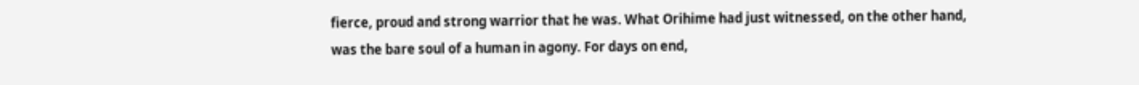fierce, proud and strong warrior that he was. What Orihime had just witnessed, on the other hand, was the bare soul of a human in agony. For days on end,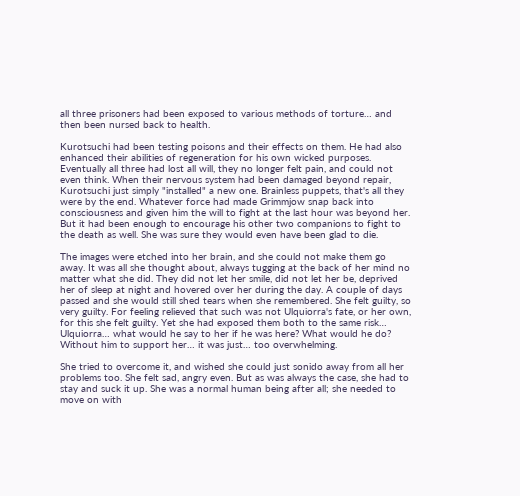all three prisoners had been exposed to various methods of torture… and then been nursed back to health.

Kurotsuchi had been testing poisons and their effects on them. He had also enhanced their abilities of regeneration for his own wicked purposes. Eventually all three had lost all will, they no longer felt pain, and could not even think. When their nervous system had been damaged beyond repair, Kurotsuchi just simply "installed" a new one. Brainless puppets, that's all they were by the end. Whatever force had made Grimmjow snap back into consciousness and given him the will to fight at the last hour was beyond her. But it had been enough to encourage his other two companions to fight to the death as well. She was sure they would even have been glad to die.

The images were etched into her brain, and she could not make them go away. It was all she thought about, always tugging at the back of her mind no matter what she did. They did not let her smile, did not let her be, deprived her of sleep at night and hovered over her during the day. A couple of days passed and she would still shed tears when she remembered. She felt guilty, so very guilty. For feeling relieved that such was not Ulquiorra's fate, or her own, for this she felt guilty. Yet she had exposed them both to the same risk… Ulquiorra… what would he say to her if he was here? What would he do? Without him to support her… it was just… too overwhelming.

She tried to overcome it, and wished she could just sonido away from all her problems too. She felt sad, angry even. But as was always the case, she had to stay and suck it up. She was a normal human being after all; she needed to move on with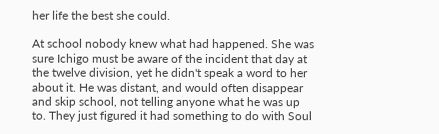her life the best she could.

At school nobody knew what had happened. She was sure Ichigo must be aware of the incident that day at the twelve division, yet he didn't speak a word to her about it. He was distant, and would often disappear and skip school, not telling anyone what he was up to. They just figured it had something to do with Soul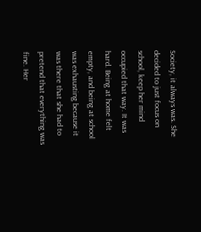Society, it always was. She decided to just focus on school, keep her mind occupied that way. It was hard. Being at home felt empty, and being at school was exhausting because it was there that she had to pretend that everything was fine. Her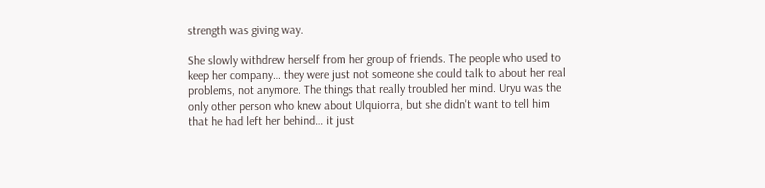strength was giving way.

She slowly withdrew herself from her group of friends. The people who used to keep her company… they were just not someone she could talk to about her real problems, not anymore. The things that really troubled her mind. Uryu was the only other person who knew about Ulquiorra, but she didn't want to tell him that he had left her behind… it just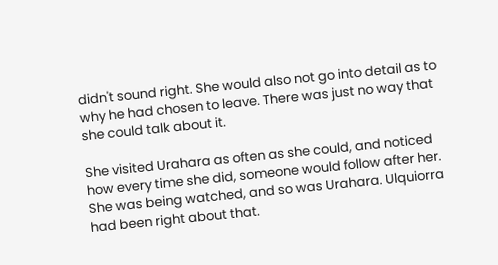didn't sound right. She would also not go into detail as to why he had chosen to leave. There was just no way that she could talk about it.

She visited Urahara as often as she could, and noticed how every time she did, someone would follow after her. She was being watched, and so was Urahara. Ulquiorra had been right about that.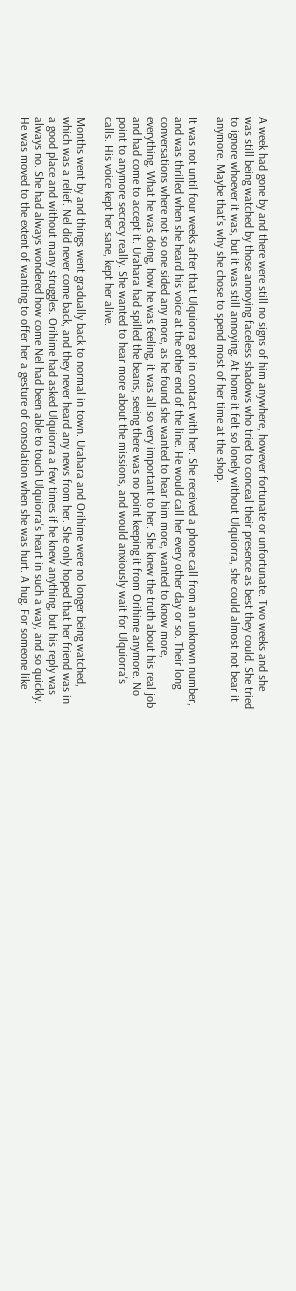A week had gone by and there were still no signs of him anywhere, however fortunate or unfortunate. Two weeks and she was still being watched by those annoying faceless shadows who tried to conceal their presence as best they could. She tried to ignore whoever it was, but it was still annoying. At home it felt so lonely without Ulquiorra, she could almost not bear it anymore. Maybe that's why she chose to spend most of her time at the shop.

It was not until four weeks after that Ulquiorra got in contact with her. She received a phone call from an unknown number, and was thrilled when she heard his voice at the other end of the line. He would call her every other day or so. Their long conversations where not so one sided any more, as he found she wanted to hear him more, wanted to know more, everything. What he was doing, how he was feeling, it was all so very important to her. She knew the truth about his real job and had come to accept it. Urahara had spilled the beans, seeing there was no point keeping it from Orihime anymore. No point to anymore secrecy really. She wanted to hear more about the missions, and would anxiously wait for Ulquiorra's calls. His voice kept her sane, kept her alive.

Months went by and things went gradually back to normal in town. Urahara and Orihime were no longer being watched, which was a relief. Nel did never come back, and they never heard any news from her. She only hoped that her friend was in a good place and without many struggles. Orihime had asked Ulquiorra a few times if he knew anything, but his reply was always no. She had always wondered how come Nel had been able to touch Ulquiorra's heart in such a way, and so quickly. He was moved to the extent of wanting to offer her a gesture of consolation when she was hurt. A hug. For someone like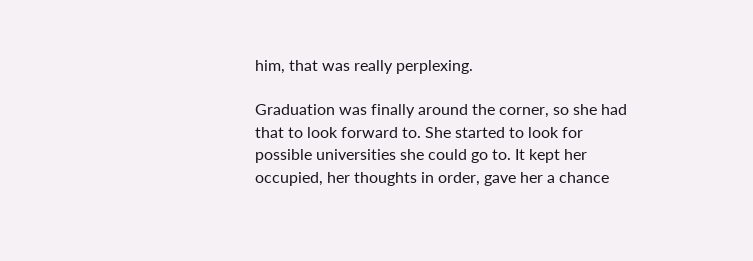him, that was really perplexing.

Graduation was finally around the corner, so she had that to look forward to. She started to look for possible universities she could go to. It kept her occupied, her thoughts in order, gave her a chance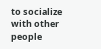to socialize with other people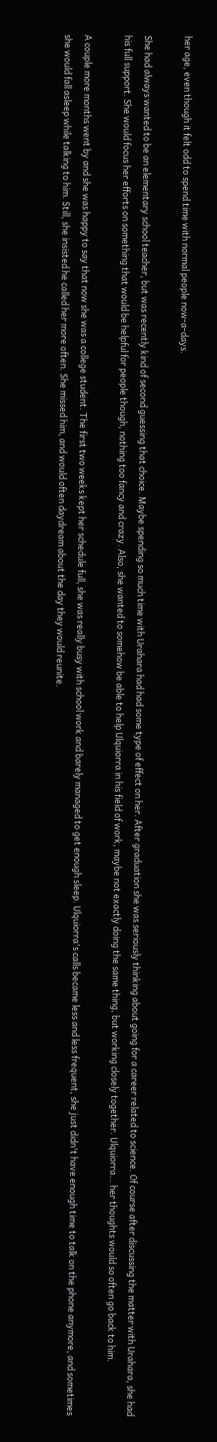her age, even though it felt odd to spend time with normal people now-a-days.

She had always wanted to be an elementary school teacher, but was recently kind of second guessing that choice. Maybe spending so much time with Urahara had had some type of effect on her. After graduation she was seriously thinking about going for a career related to science. Of course after discussing the matter with Urahara, she had his full support. She would focus her efforts on something that would be helpful for people though, nothing too fancy and crazy. Also, she wanted to somehow be able to help Ulquiorra in his field of work, maybe not exactly doing the same thing, but working closely together. Ulquiorra… her thoughts would so often go back to him.

A couple more months went by and she was happy to say that now she was a college student. The first two weeks kept her schedule full, she was really busy with school work and barely managed to get enough sleep. Ulquiorra's calls became less and less frequent, she just didn't have enough time to talk on the phone anymore, and sometimes she would fall asleep while talking to him. Still, she insisted he called her more often. She missed him, and would often daydream about the day they would reunite.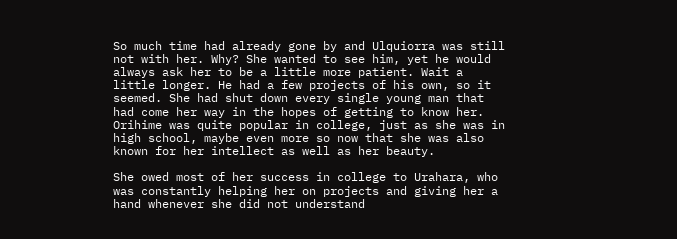So much time had already gone by and Ulquiorra was still not with her. Why? She wanted to see him, yet he would always ask her to be a little more patient. Wait a little longer. He had a few projects of his own, so it seemed. She had shut down every single young man that had come her way in the hopes of getting to know her. Orihime was quite popular in college, just as she was in high school, maybe even more so now that she was also known for her intellect as well as her beauty.

She owed most of her success in college to Urahara, who was constantly helping her on projects and giving her a hand whenever she did not understand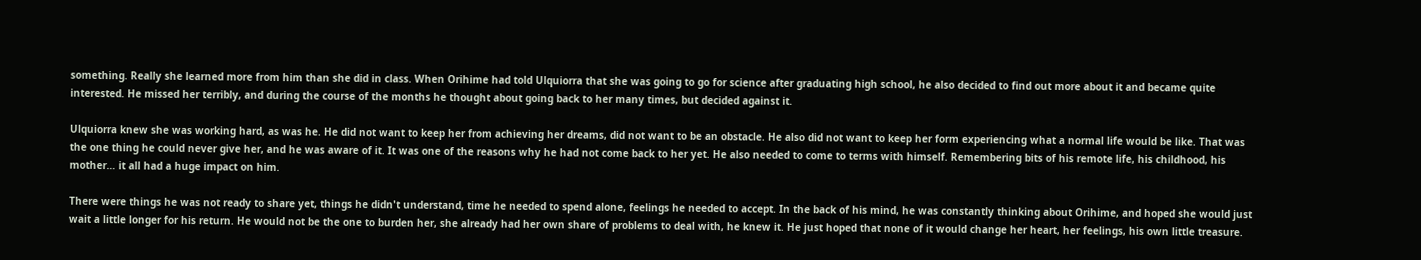something. Really she learned more from him than she did in class. When Orihime had told Ulquiorra that she was going to go for science after graduating high school, he also decided to find out more about it and became quite interested. He missed her terribly, and during the course of the months he thought about going back to her many times, but decided against it.

Ulquiorra knew she was working hard, as was he. He did not want to keep her from achieving her dreams, did not want to be an obstacle. He also did not want to keep her form experiencing what a normal life would be like. That was the one thing he could never give her, and he was aware of it. It was one of the reasons why he had not come back to her yet. He also needed to come to terms with himself. Remembering bits of his remote life, his childhood, his mother… it all had a huge impact on him.

There were things he was not ready to share yet, things he didn't understand, time he needed to spend alone, feelings he needed to accept. In the back of his mind, he was constantly thinking about Orihime, and hoped she would just wait a little longer for his return. He would not be the one to burden her, she already had her own share of problems to deal with, he knew it. He just hoped that none of it would change her heart, her feelings, his own little treasure.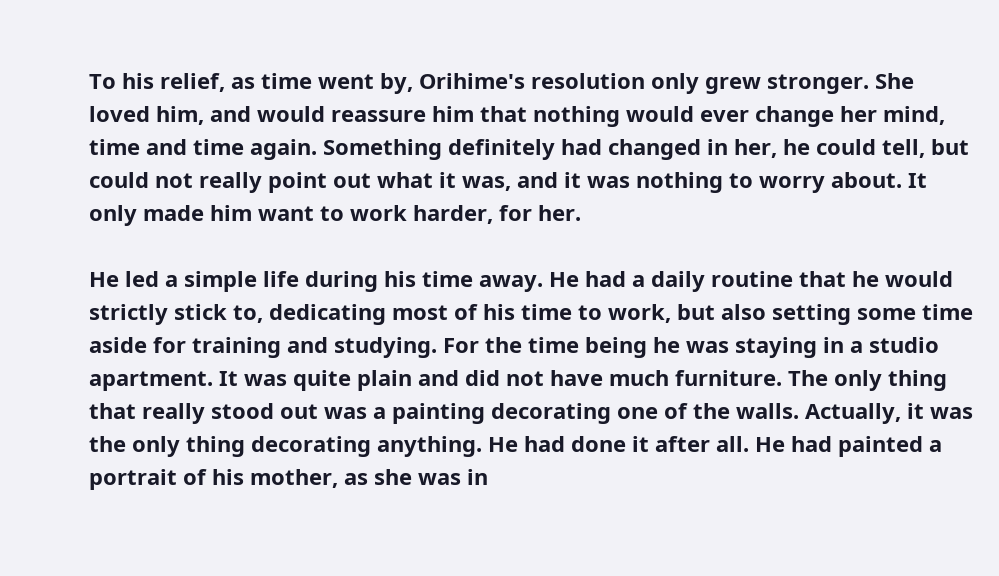To his relief, as time went by, Orihime's resolution only grew stronger. She loved him, and would reassure him that nothing would ever change her mind, time and time again. Something definitely had changed in her, he could tell, but could not really point out what it was, and it was nothing to worry about. It only made him want to work harder, for her.

He led a simple life during his time away. He had a daily routine that he would strictly stick to, dedicating most of his time to work, but also setting some time aside for training and studying. For the time being he was staying in a studio apartment. It was quite plain and did not have much furniture. The only thing that really stood out was a painting decorating one of the walls. Actually, it was the only thing decorating anything. He had done it after all. He had painted a portrait of his mother, as she was in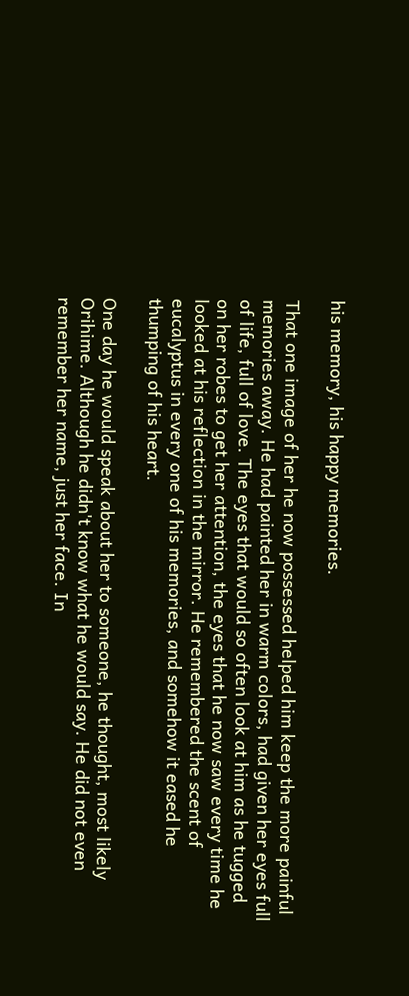his memory, his happy memories.

That one image of her he now possessed helped him keep the more painful memories away. He had painted her in warm colors, had given her eyes full of life, full of love. The eyes that would so often look at him as he tugged on her robes to get her attention, the eyes that he now saw every time he looked at his reflection in the mirror. He remembered the scent of eucalyptus in every one of his memories, and somehow it eased he thumping of his heart.

One day he would speak about her to someone, he thought, most likely Orihime. Although he didn't know what he would say. He did not even remember her name, just her face. In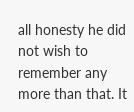all honesty he did not wish to remember any more than that. It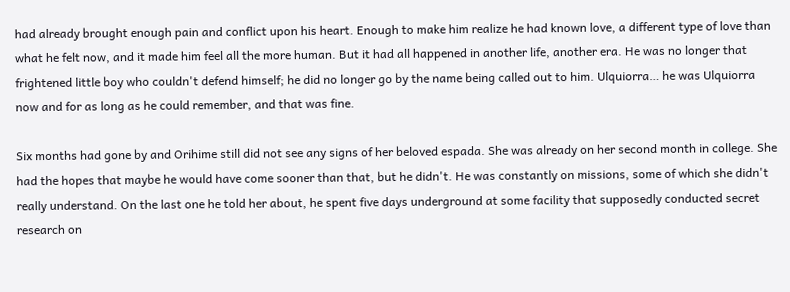had already brought enough pain and conflict upon his heart. Enough to make him realize he had known love, a different type of love than what he felt now, and it made him feel all the more human. But it had all happened in another life, another era. He was no longer that frightened little boy who couldn't defend himself; he did no longer go by the name being called out to him. Ulquiorra… he was Ulquiorra now and for as long as he could remember, and that was fine.

Six months had gone by and Orihime still did not see any signs of her beloved espada. She was already on her second month in college. She had the hopes that maybe he would have come sooner than that, but he didn't. He was constantly on missions, some of which she didn't really understand. On the last one he told her about, he spent five days underground at some facility that supposedly conducted secret research on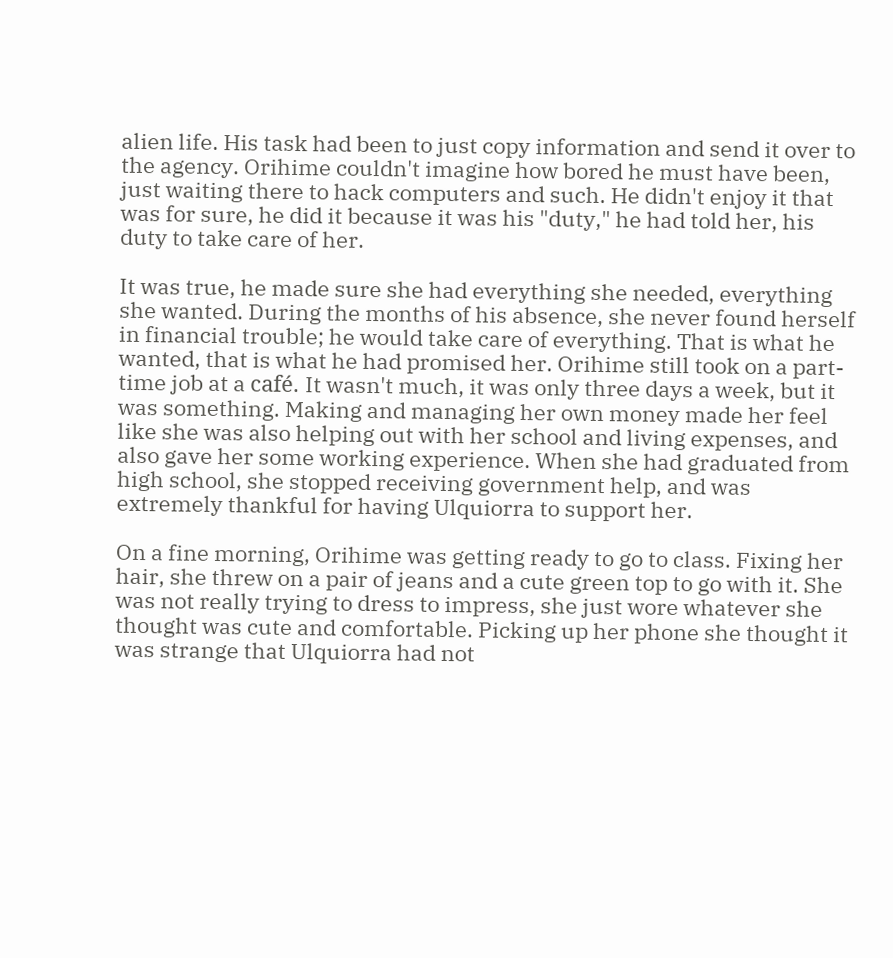alien life. His task had been to just copy information and send it over to the agency. Orihime couldn't imagine how bored he must have been, just waiting there to hack computers and such. He didn't enjoy it that was for sure, he did it because it was his "duty," he had told her, his duty to take care of her.

It was true, he made sure she had everything she needed, everything she wanted. During the months of his absence, she never found herself in financial trouble; he would take care of everything. That is what he wanted, that is what he had promised her. Orihime still took on a part-time job at a café. It wasn't much, it was only three days a week, but it was something. Making and managing her own money made her feel like she was also helping out with her school and living expenses, and also gave her some working experience. When she had graduated from high school, she stopped receiving government help, and was extremely thankful for having Ulquiorra to support her.

On a fine morning, Orihime was getting ready to go to class. Fixing her hair, she threw on a pair of jeans and a cute green top to go with it. She was not really trying to dress to impress, she just wore whatever she thought was cute and comfortable. Picking up her phone she thought it was strange that Ulquiorra had not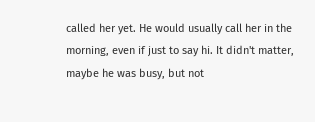called her yet. He would usually call her in the morning, even if just to say hi. It didn't matter, maybe he was busy, but not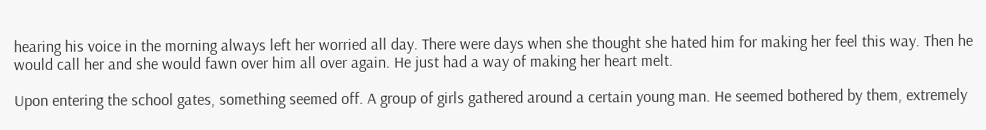hearing his voice in the morning always left her worried all day. There were days when she thought she hated him for making her feel this way. Then he would call her and she would fawn over him all over again. He just had a way of making her heart melt.

Upon entering the school gates, something seemed off. A group of girls gathered around a certain young man. He seemed bothered by them, extremely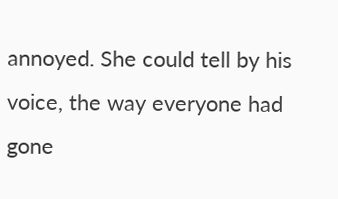annoyed. She could tell by his voice, the way everyone had gone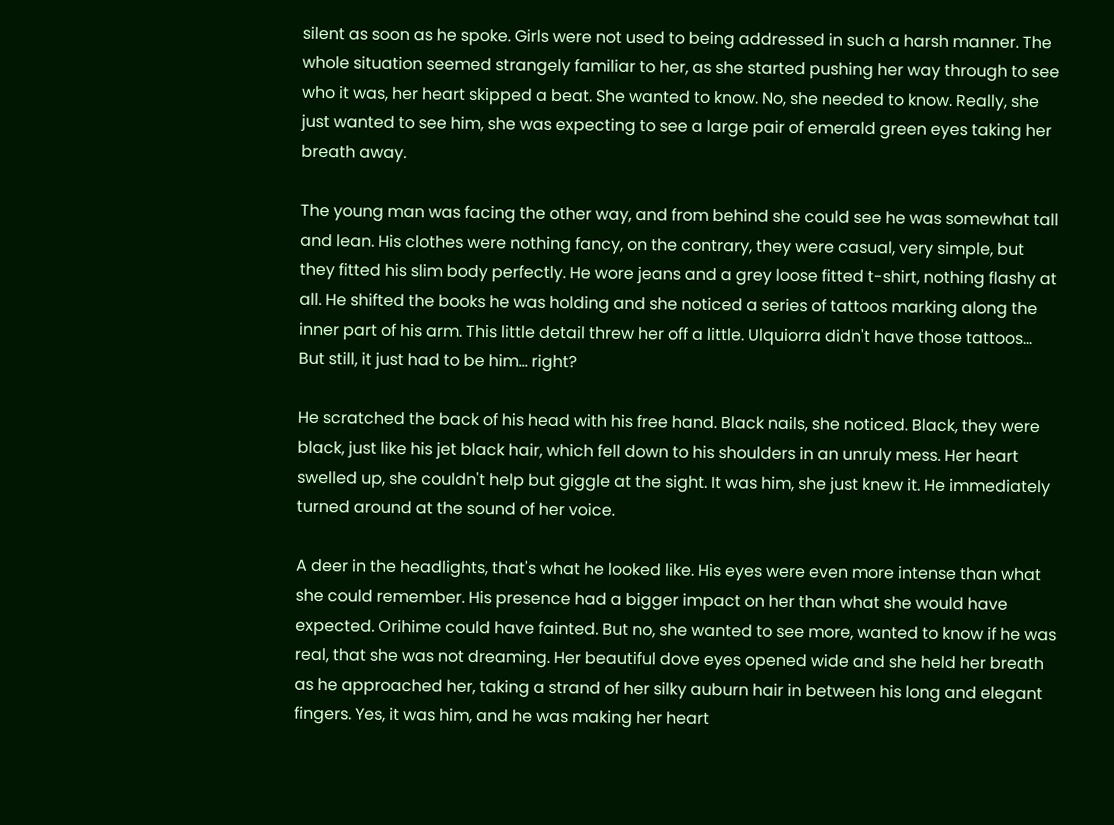silent as soon as he spoke. Girls were not used to being addressed in such a harsh manner. The whole situation seemed strangely familiar to her, as she started pushing her way through to see who it was, her heart skipped a beat. She wanted to know. No, she needed to know. Really, she just wanted to see him, she was expecting to see a large pair of emerald green eyes taking her breath away.

The young man was facing the other way, and from behind she could see he was somewhat tall and lean. His clothes were nothing fancy, on the contrary, they were casual, very simple, but they fitted his slim body perfectly. He wore jeans and a grey loose fitted t-shirt, nothing flashy at all. He shifted the books he was holding and she noticed a series of tattoos marking along the inner part of his arm. This little detail threw her off a little. Ulquiorra didn't have those tattoos… But still, it just had to be him… right?

He scratched the back of his head with his free hand. Black nails, she noticed. Black, they were black, just like his jet black hair, which fell down to his shoulders in an unruly mess. Her heart swelled up, she couldn't help but giggle at the sight. It was him, she just knew it. He immediately turned around at the sound of her voice.

A deer in the headlights, that's what he looked like. His eyes were even more intense than what she could remember. His presence had a bigger impact on her than what she would have expected. Orihime could have fainted. But no, she wanted to see more, wanted to know if he was real, that she was not dreaming. Her beautiful dove eyes opened wide and she held her breath as he approached her, taking a strand of her silky auburn hair in between his long and elegant fingers. Yes, it was him, and he was making her heart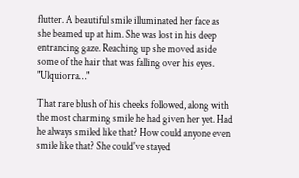flutter. A beautiful smile illuminated her face as she beamed up at him. She was lost in his deep entrancing gaze. Reaching up she moved aside some of the hair that was falling over his eyes. "Ulquiorra…"

That rare blush of his cheeks followed, along with the most charming smile he had given her yet. Had he always smiled like that? How could anyone even smile like that? She could've stayed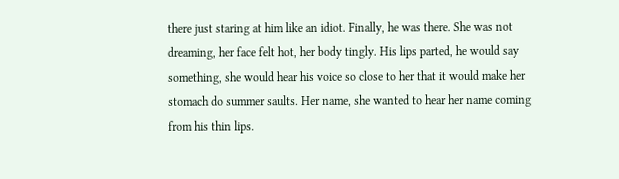there just staring at him like an idiot. Finally, he was there. She was not dreaming, her face felt hot, her body tingly. His lips parted, he would say something, she would hear his voice so close to her that it would make her stomach do summer saults. Her name, she wanted to hear her name coming from his thin lips.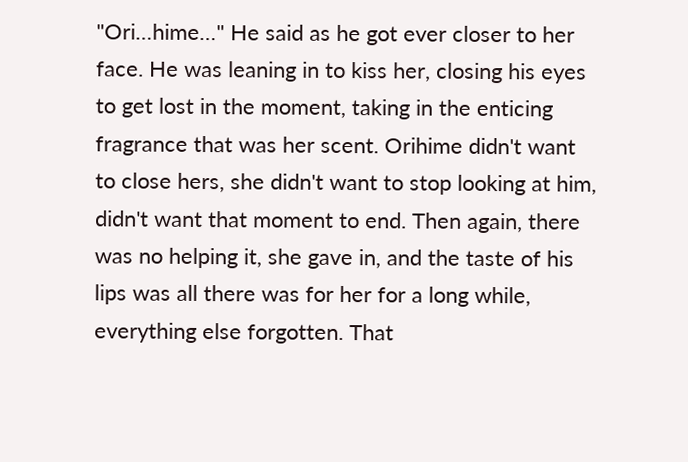"Ori…hime…" He said as he got ever closer to her face. He was leaning in to kiss her, closing his eyes to get lost in the moment, taking in the enticing fragrance that was her scent. Orihime didn't want to close hers, she didn't want to stop looking at him, didn't want that moment to end. Then again, there was no helping it, she gave in, and the taste of his lips was all there was for her for a long while, everything else forgotten. That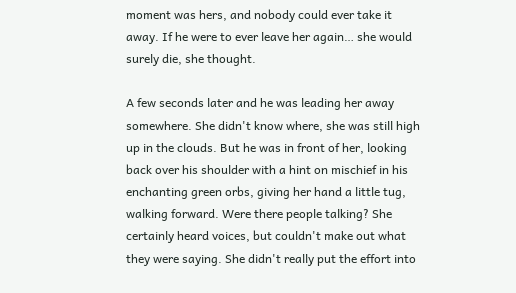moment was hers, and nobody could ever take it away. If he were to ever leave her again… she would surely die, she thought.

A few seconds later and he was leading her away somewhere. She didn't know where, she was still high up in the clouds. But he was in front of her, looking back over his shoulder with a hint on mischief in his enchanting green orbs, giving her hand a little tug, walking forward. Were there people talking? She certainly heard voices, but couldn't make out what they were saying. She didn't really put the effort into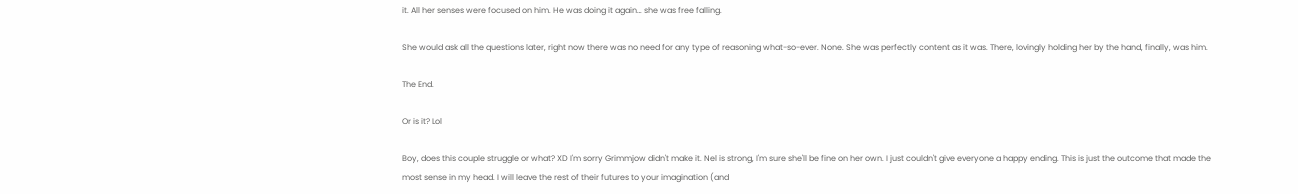it. All her senses were focused on him. He was doing it again… she was free falling.

She would ask all the questions later, right now there was no need for any type of reasoning what-so-ever. None. She was perfectly content as it was. There, lovingly holding her by the hand, finally, was him.

The End.

Or is it? Lol

Boy, does this couple struggle or what? XD I'm sorry Grimmjow didn't make it. Nel is strong, I'm sure she'll be fine on her own. I just couldn't give everyone a happy ending. This is just the outcome that made the most sense in my head. I will leave the rest of their futures to your imagination (and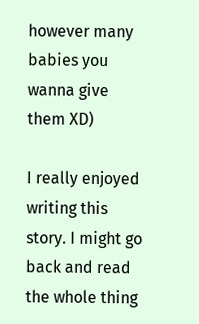however many babies you wanna give them XD)

I really enjoyed writing this story. I might go back and read the whole thing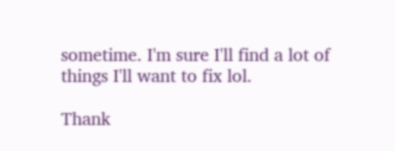sometime. I'm sure I'll find a lot of things I'll want to fix lol.

Thank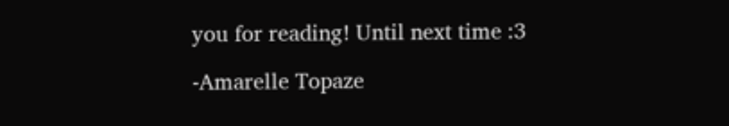you for reading! Until next time :3

-Amarelle Topaze